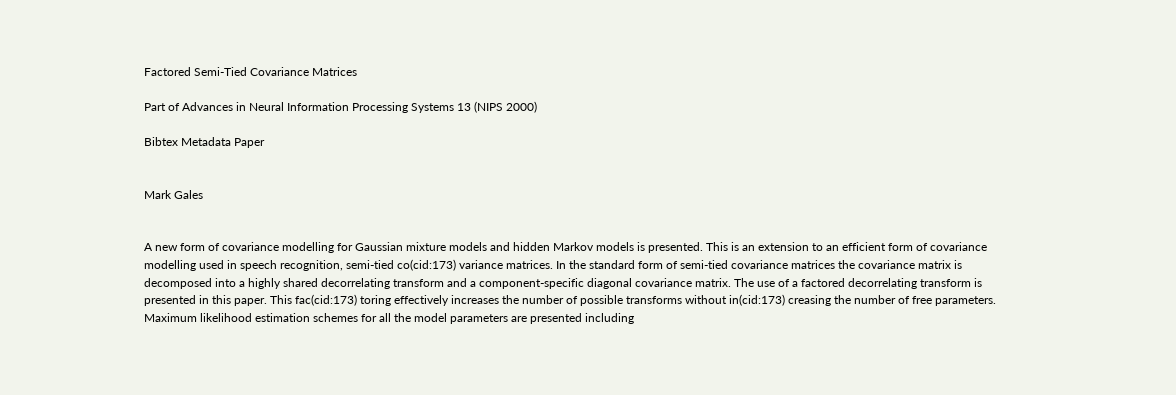Factored Semi-Tied Covariance Matrices

Part of Advances in Neural Information Processing Systems 13 (NIPS 2000)

Bibtex Metadata Paper


Mark Gales


A new form of covariance modelling for Gaussian mixture models and hidden Markov models is presented. This is an extension to an efficient form of covariance modelling used in speech recognition, semi-tied co(cid:173) variance matrices. In the standard form of semi-tied covariance matrices the covariance matrix is decomposed into a highly shared decorrelating transform and a component-specific diagonal covariance matrix. The use of a factored decorrelating transform is presented in this paper. This fac(cid:173) toring effectively increases the number of possible transforms without in(cid:173) creasing the number of free parameters. Maximum likelihood estimation schemes for all the model parameters are presented including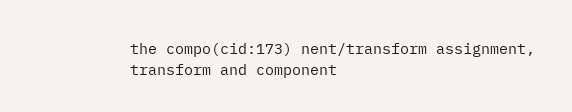the compo(cid:173) nent/transform assignment, transform and component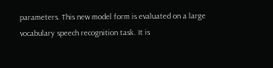parameters. This new model form is evaluated on a large vocabulary speech recognition task. It is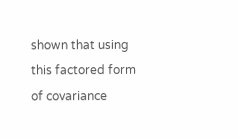shown that using this factored form of covariance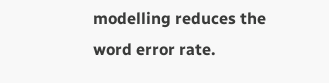modelling reduces the word error rate.